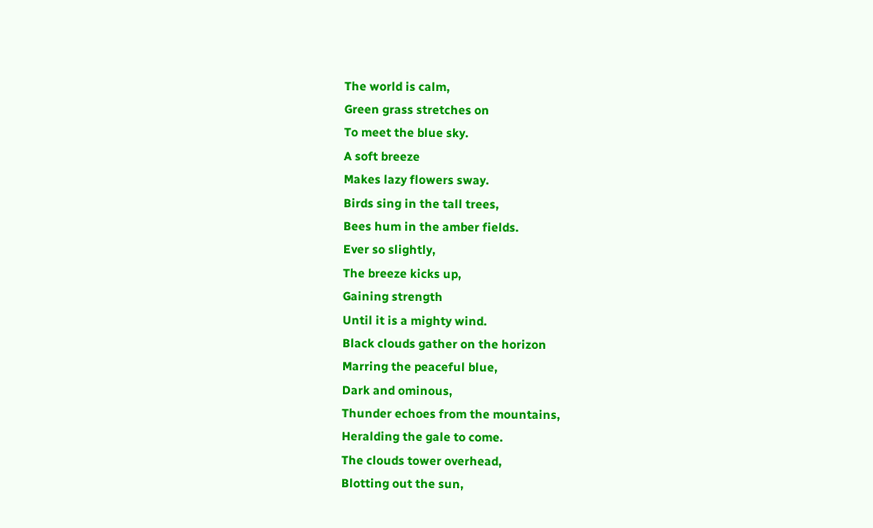The world is calm,
Green grass stretches on
To meet the blue sky.
A soft breeze
Makes lazy flowers sway.
Birds sing in the tall trees,
Bees hum in the amber fields.
Ever so slightly,
The breeze kicks up,
Gaining strength
Until it is a mighty wind.
Black clouds gather on the horizon
Marring the peaceful blue,
Dark and ominous,
Thunder echoes from the mountains,
Heralding the gale to come.
The clouds tower overhead,
Blotting out the sun,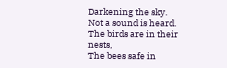Darkening the sky.
Not a sound is heard.
The birds are in their nests,
The bees safe in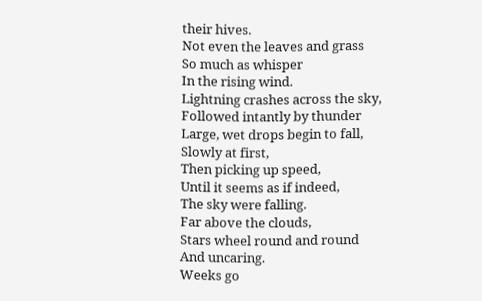their hives.
Not even the leaves and grass
So much as whisper
In the rising wind.
Lightning crashes across the sky,
Followed intantly by thunder
Large, wet drops begin to fall,
Slowly at first,
Then picking up speed,
Until it seems as if indeed,
The sky were falling.
Far above the clouds,
Stars wheel round and round
And uncaring.
Weeks go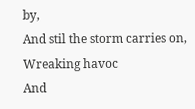by,
And stil the storm carries on,
Wreaking havoc
And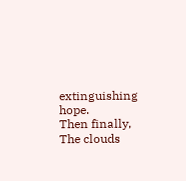extinguishing hope.
Then finally,
The clouds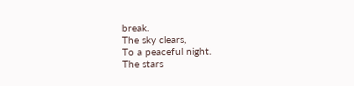break.
The sky clears,
To a peaceful night.
The stars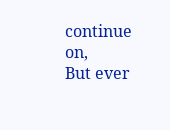continue on,
But ever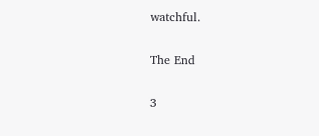watchful.

The End

3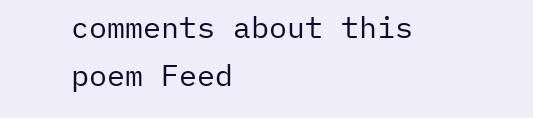comments about this poem Feed